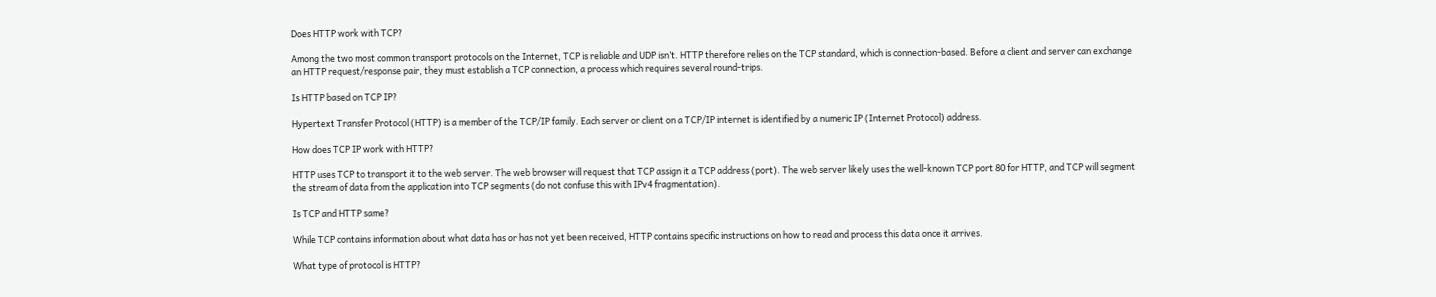Does HTTP work with TCP?

Among the two most common transport protocols on the Internet, TCP is reliable and UDP isn’t. HTTP therefore relies on the TCP standard, which is connection-based. Before a client and server can exchange an HTTP request/response pair, they must establish a TCP connection, a process which requires several round-trips.

Is HTTP based on TCP IP?

Hypertext Transfer Protocol (HTTP) is a member of the TCP/IP family. Each server or client on a TCP/IP internet is identified by a numeric IP (Internet Protocol) address.

How does TCP IP work with HTTP?

HTTP uses TCP to transport it to the web server. The web browser will request that TCP assign it a TCP address (port). The web server likely uses the well-known TCP port 80 for HTTP, and TCP will segment the stream of data from the application into TCP segments (do not confuse this with IPv4 fragmentation).

Is TCP and HTTP same?

While TCP contains information about what data has or has not yet been received, HTTP contains specific instructions on how to read and process this data once it arrives.

What type of protocol is HTTP?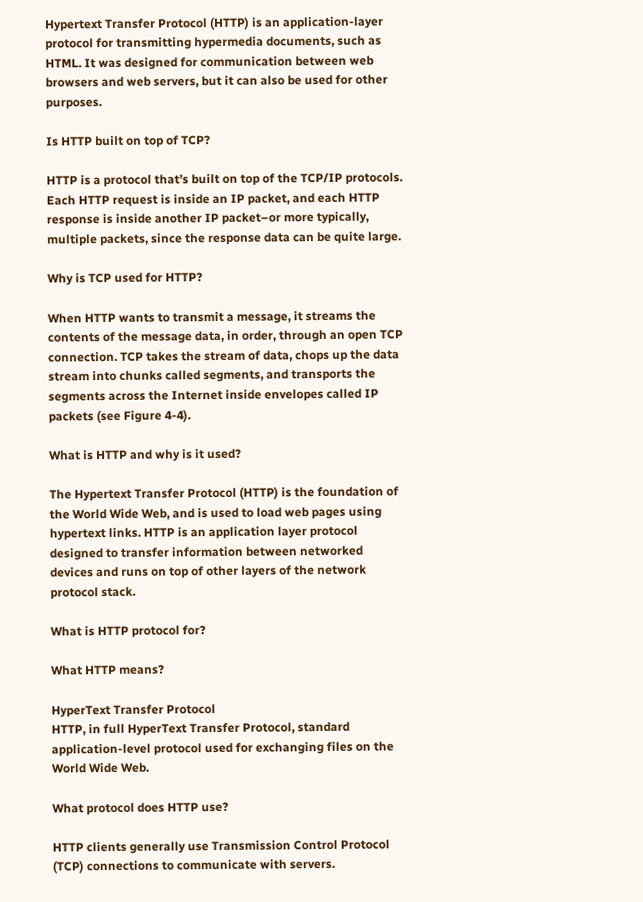Hypertext Transfer Protocol (HTTP) is an application-layer protocol for transmitting hypermedia documents, such as HTML. It was designed for communication between web browsers and web servers, but it can also be used for other purposes.

Is HTTP built on top of TCP?

HTTP is a protocol that’s built on top of the TCP/IP protocols. Each HTTP request is inside an IP packet, and each HTTP response is inside another IP packet–or more typically, multiple packets, since the response data can be quite large.

Why is TCP used for HTTP?

When HTTP wants to transmit a message, it streams the contents of the message data, in order, through an open TCP connection. TCP takes the stream of data, chops up the data stream into chunks called segments, and transports the segments across the Internet inside envelopes called IP packets (see Figure 4-4).

What is HTTP and why is it used?

The Hypertext Transfer Protocol (HTTP) is the foundation of the World Wide Web, and is used to load web pages using hypertext links. HTTP is an application layer protocol designed to transfer information between networked devices and runs on top of other layers of the network protocol stack.

What is HTTP protocol for?

What HTTP means?

HyperText Transfer Protocol
HTTP, in full HyperText Transfer Protocol, standard application-level protocol used for exchanging files on the World Wide Web.

What protocol does HTTP use?

HTTP clients generally use Transmission Control Protocol (TCP) connections to communicate with servers.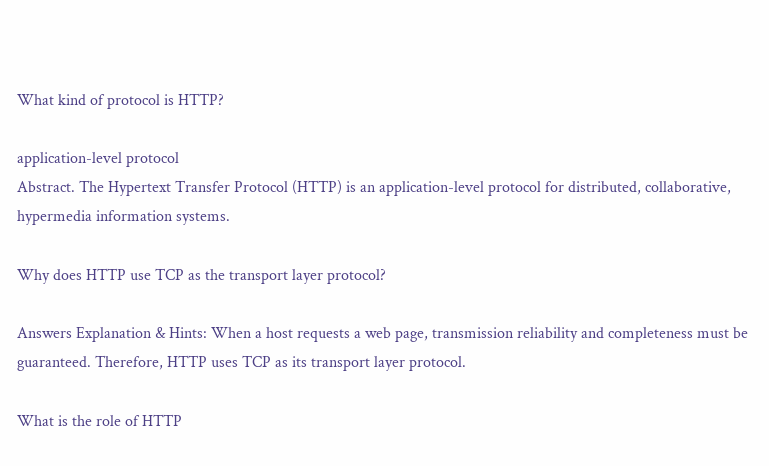What kind of protocol is HTTP?

application-level protocol
Abstract. The Hypertext Transfer Protocol (HTTP) is an application-level protocol for distributed, collaborative, hypermedia information systems.

Why does HTTP use TCP as the transport layer protocol?

Answers Explanation & Hints: When a host requests a web page, transmission reliability and completeness must be guaranteed. Therefore, HTTP uses TCP as its transport layer protocol.

What is the role of HTTP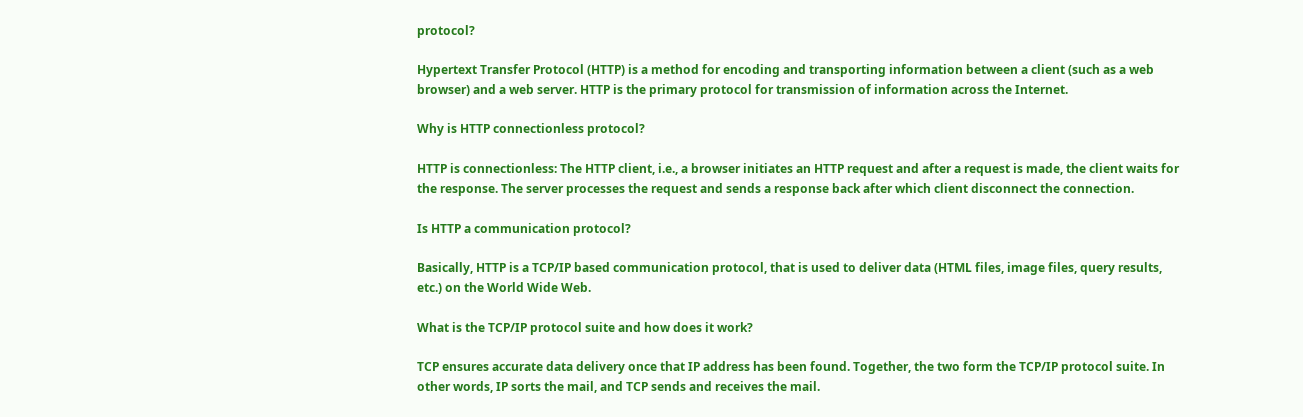protocol?

Hypertext Transfer Protocol (HTTP) is a method for encoding and transporting information between a client (such as a web browser) and a web server. HTTP is the primary protocol for transmission of information across the Internet.

Why is HTTP connectionless protocol?

HTTP is connectionless: The HTTP client, i.e., a browser initiates an HTTP request and after a request is made, the client waits for the response. The server processes the request and sends a response back after which client disconnect the connection.

Is HTTP a communication protocol?

Basically, HTTP is a TCP/IP based communication protocol, that is used to deliver data (HTML files, image files, query results, etc.) on the World Wide Web.

What is the TCP/IP protocol suite and how does it work?

TCP ensures accurate data delivery once that IP address has been found. Together, the two form the TCP/IP protocol suite. In other words, IP sorts the mail, and TCP sends and receives the mail.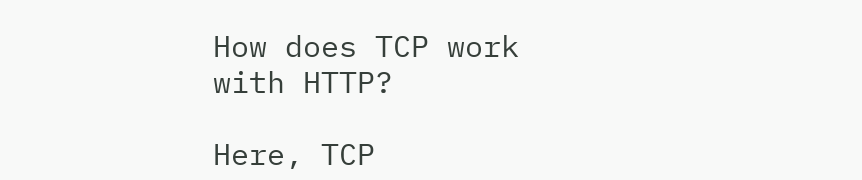How does TCP work with HTTP?

Here, TCP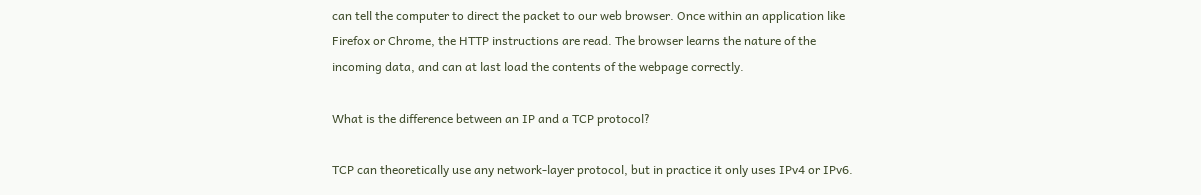can tell the computer to direct the packet to our web browser. Once within an application like Firefox or Chrome, the HTTP instructions are read. The browser learns the nature of the incoming data, and can at last load the contents of the webpage correctly.

What is the difference between an IP and a TCP protocol?

TCP can theoretically use any network-layer protocol, but in practice it only uses IPv4 or IPv6.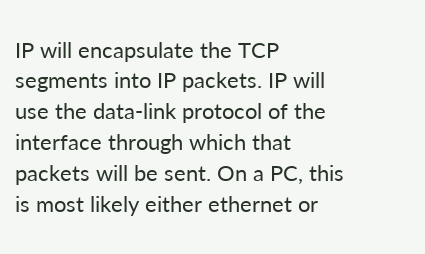IP will encapsulate the TCP segments into IP packets. IP will use the data-link protocol of the interface through which that packets will be sent. On a PC, this is most likely either ethernet or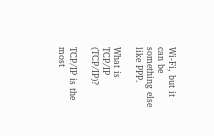Wi-Fi, but it can be something else like PPP.

What is TCP/IP (TCP/IP)?

TCP/IP is the most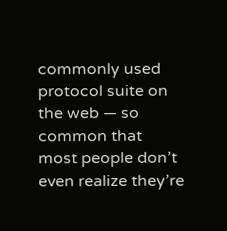commonly used protocol suite on the web — so common that most people don’t even realize they’re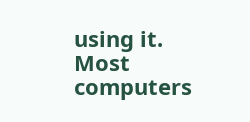using it. Most computers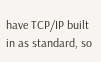have TCP/IP built in as standard, so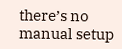there’s no manual setup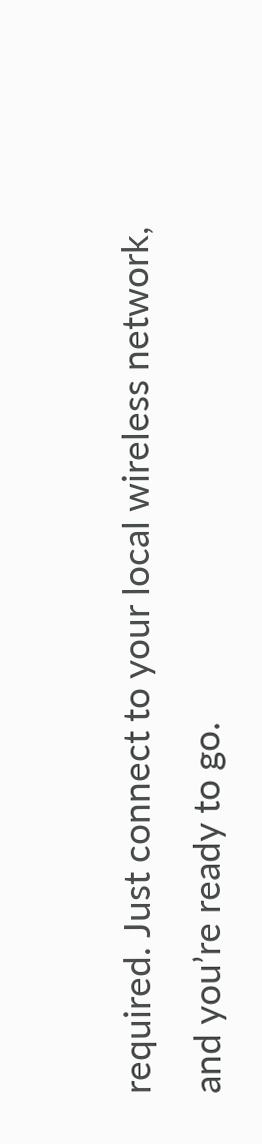required. Just connect to your local wireless network, and you’re ready to go.